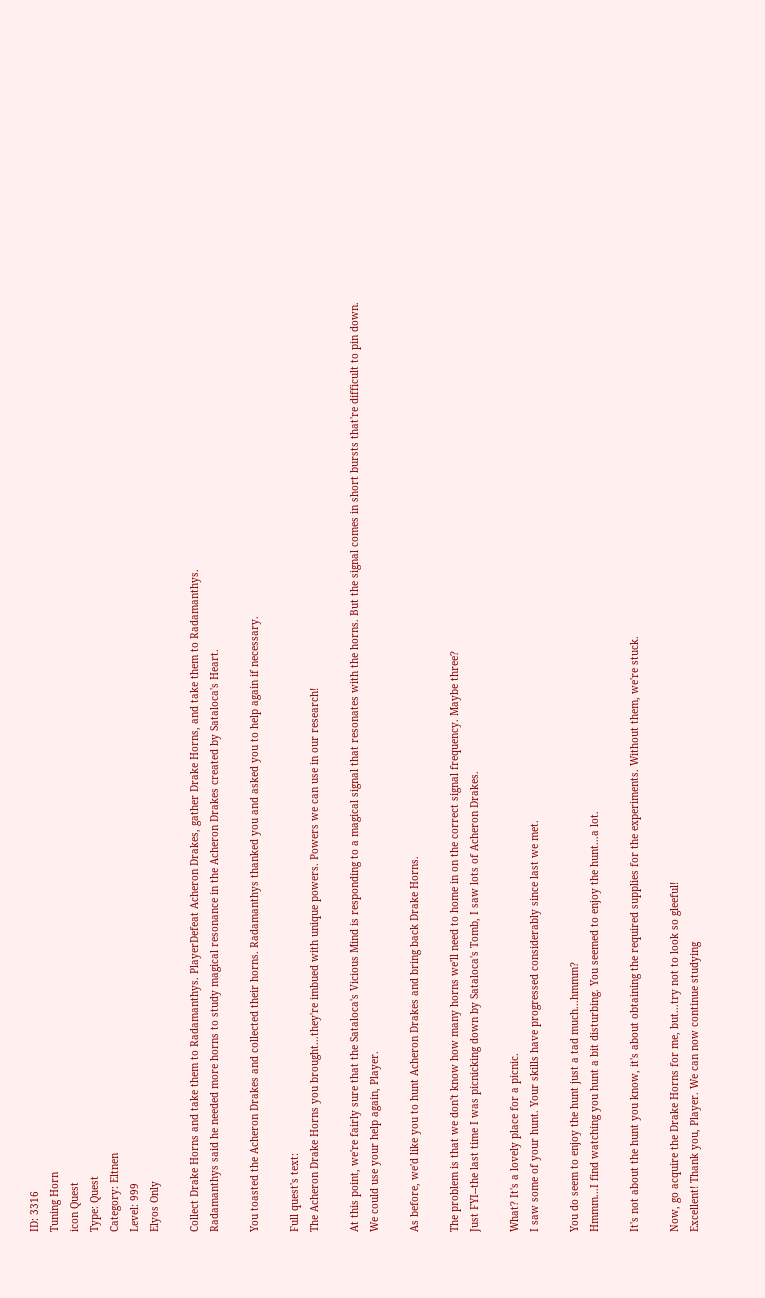ID: 3316
Tuning Horn
icon Quest
Type: Quest
Category: Eltnen
Level: 999
Elyos Only

Collect Drake Horns and take them to Radamanthys. PlayerDefeat Acheron Drakes, gather Drake Horns, and take them to Radamanthys.
Radamanthys said he needed more horns to study magical resonance in the Acheron Drakes created by Sataloca's Heart.

You toasted the Acheron Drakes and collected their horns. Radamanthys thanked you and asked you to help again if necessary.

Full quest's text:
The Acheron Drake Horns you brought...they're imbued with unique powers. Powers we can use in our research!

At this point, we're fairly sure that the Sataloca's Vicious Mind is responding to a magical signal that resonates with the horns. But the signal comes in short bursts that're difficult to pin down.
We could use your help again, Player.

As before, we'd like you to hunt Acheron Drakes and bring back Drake Horns.

The problem is that we don't know how many horns we'll need to home in on the correct signal frequency. Maybe three?
Just FYI--the last time I was picnicking down by Sataloca's Tomb, I saw lots of Acheron Drakes.

What? It's a lovely place for a picnic.
I saw some of your hunt. Your skills have progressed considerably since last we met.

You do seem to enjoy the hunt just a tad much...hmmm?
Hmmm...I find watching you hunt a bit disturbing. You seemed to enjoy the hunt...a lot.

It's not about the hunt you know, it's about obtaining the required supplies for the experiments. Without them, we're stuck.

Now, go acquire the Drake Horns for me, but...try not to look so gleeful!
Excellent! Thank you, Player. We can now continue studying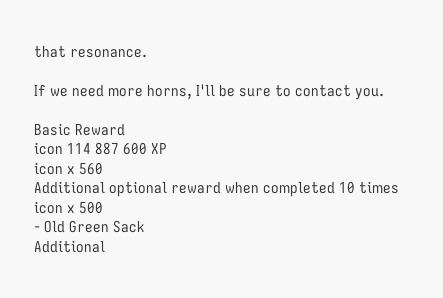that resonance.

If we need more horns, I'll be sure to contact you.

Basic Reward
icon 114 887 600 XP
icon x 560
Additional optional reward when completed 10 times
icon x 500
- Old Green Sack
Additional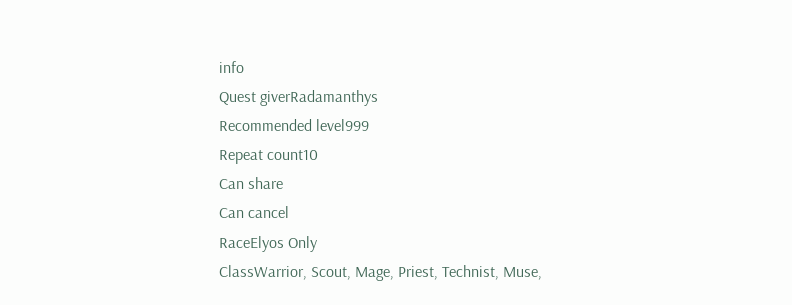info
Quest giverRadamanthys
Recommended level999
Repeat count10
Can share
Can cancel
RaceElyos Only
ClassWarrior, Scout, Mage, Priest, Technist, Muse,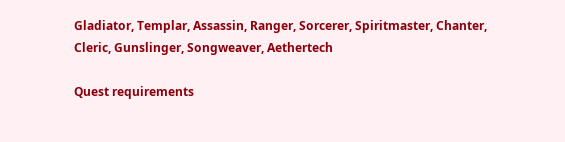Gladiator, Templar, Assassin, Ranger, Sorcerer, Spiritmaster, Chanter, Cleric, Gunslinger, Songweaver, Aethertech

Quest requirements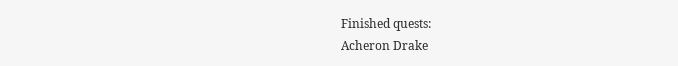Finished quests:
Acheron Drake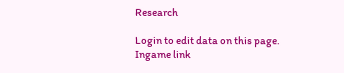Research

Login to edit data on this page.
Ingame link